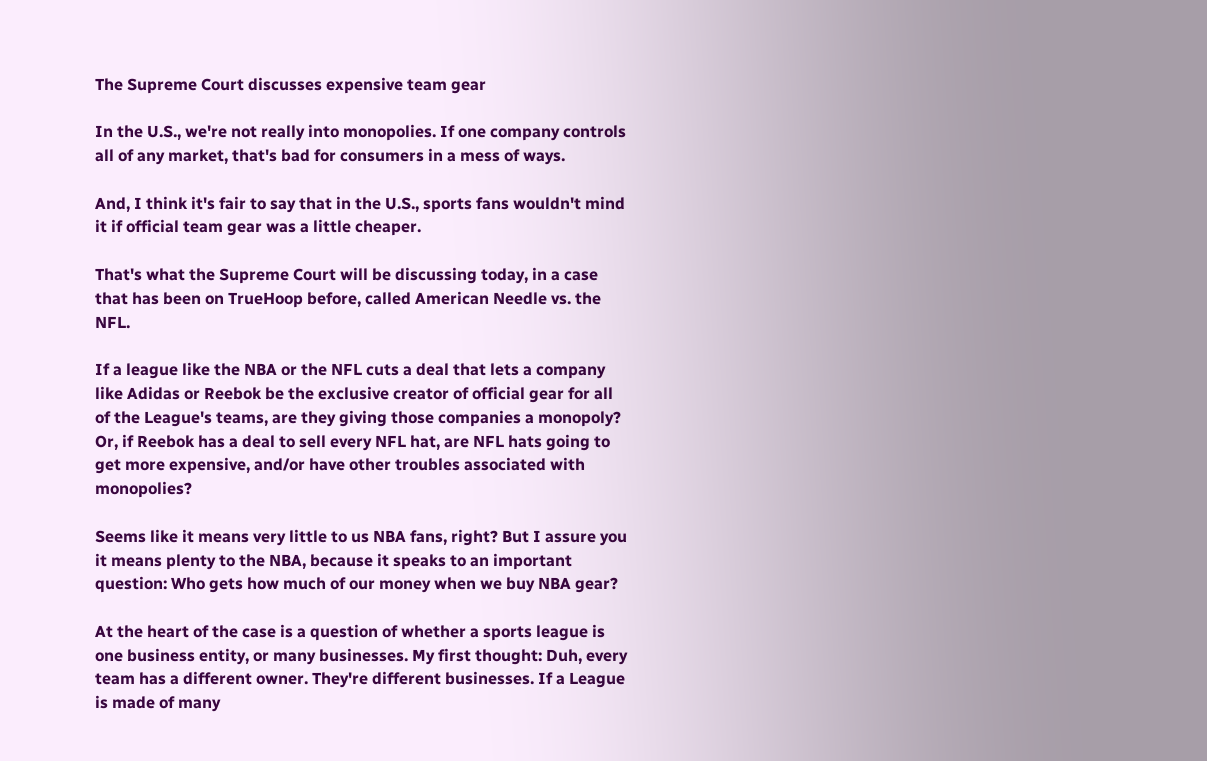The Supreme Court discusses expensive team gear

In the U.S., we're not really into monopolies. If one company controls all of any market, that's bad for consumers in a mess of ways.

And, I think it's fair to say that in the U.S., sports fans wouldn't mind it if official team gear was a little cheaper.

That's what the Supreme Court will be discussing today, in a case that has been on TrueHoop before, called American Needle vs. the NFL.

If a league like the NBA or the NFL cuts a deal that lets a company like Adidas or Reebok be the exclusive creator of official gear for all of the League's teams, are they giving those companies a monopoly? Or, if Reebok has a deal to sell every NFL hat, are NFL hats going to get more expensive, and/or have other troubles associated with monopolies?

Seems like it means very little to us NBA fans, right? But I assure you it means plenty to the NBA, because it speaks to an important question: Who gets how much of our money when we buy NBA gear?

At the heart of the case is a question of whether a sports league is one business entity, or many businesses. My first thought: Duh, every team has a different owner. They're different businesses. If a League is made of many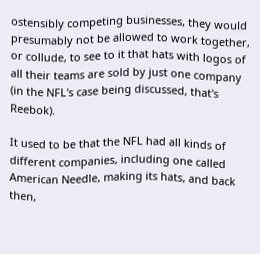ostensibly competing businesses, they would presumably not be allowed to work together, or collude, to see to it that hats with logos of all their teams are sold by just one company (in the NFL's case being discussed, that's Reebok).

It used to be that the NFL had all kinds of different companies, including one called American Needle, making its hats, and back then,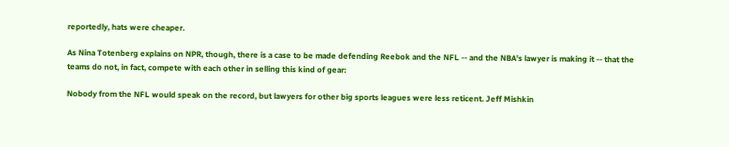reportedly, hats were cheaper.

As Nina Totenberg explains on NPR, though, there is a case to be made defending Reebok and the NFL -- and the NBA's lawyer is making it -- that the teams do not, in fact, compete with each other in selling this kind of gear:

Nobody from the NFL would speak on the record, but lawyers for other big sports leagues were less reticent. Jeff Mishkin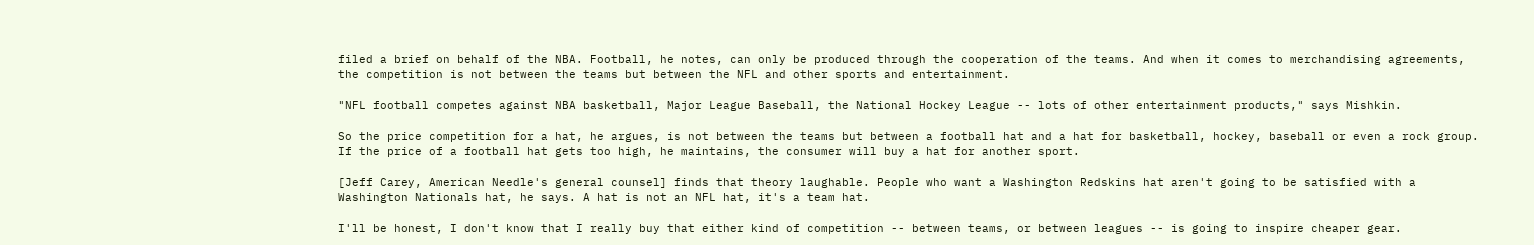filed a brief on behalf of the NBA. Football, he notes, can only be produced through the cooperation of the teams. And when it comes to merchandising agreements, the competition is not between the teams but between the NFL and other sports and entertainment.

"NFL football competes against NBA basketball, Major League Baseball, the National Hockey League -- lots of other entertainment products," says Mishkin.

So the price competition for a hat, he argues, is not between the teams but between a football hat and a hat for basketball, hockey, baseball or even a rock group. If the price of a football hat gets too high, he maintains, the consumer will buy a hat for another sport.

[Jeff Carey, American Needle's general counsel] finds that theory laughable. People who want a Washington Redskins hat aren't going to be satisfied with a Washington Nationals hat, he says. A hat is not an NFL hat, it's a team hat.

I'll be honest, I don't know that I really buy that either kind of competition -- between teams, or between leagues -- is going to inspire cheaper gear.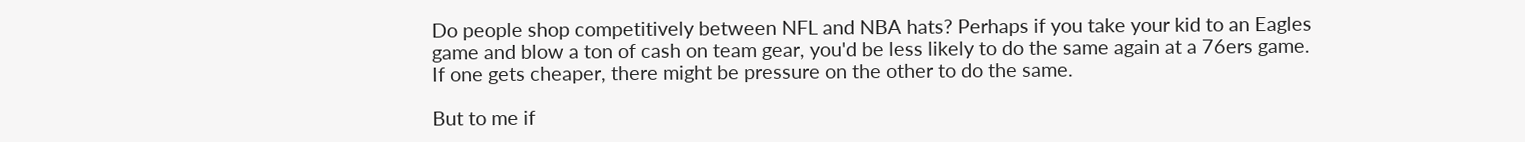Do people shop competitively between NFL and NBA hats? Perhaps if you take your kid to an Eagles game and blow a ton of cash on team gear, you'd be less likely to do the same again at a 76ers game. If one gets cheaper, there might be pressure on the other to do the same.

But to me if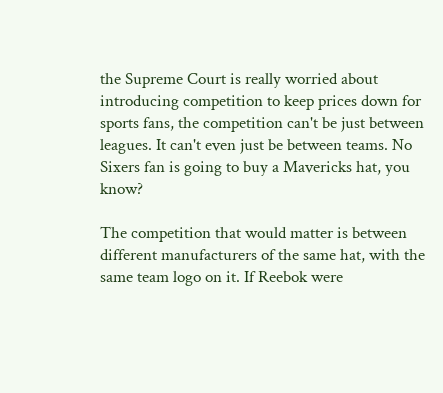the Supreme Court is really worried about introducing competition to keep prices down for sports fans, the competition can't be just between leagues. It can't even just be between teams. No Sixers fan is going to buy a Mavericks hat, you know?

The competition that would matter is between different manufacturers of the same hat, with the same team logo on it. If Reebok were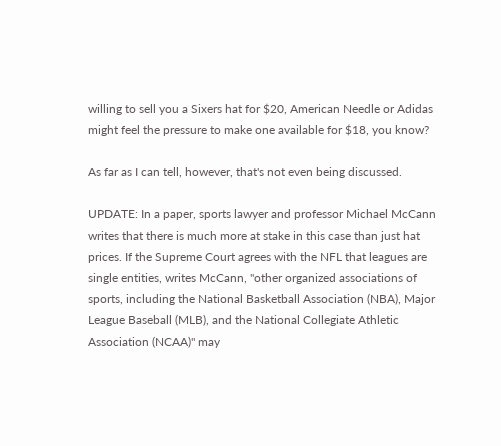willing to sell you a Sixers hat for $20, American Needle or Adidas might feel the pressure to make one available for $18, you know?

As far as I can tell, however, that's not even being discussed.

UPDATE: In a paper, sports lawyer and professor Michael McCann writes that there is much more at stake in this case than just hat prices. If the Supreme Court agrees with the NFL that leagues are single entities, writes McCann, "other organized associations of sports, including the National Basketball Association (NBA), Major League Baseball (MLB), and the National Collegiate Athletic Association (NCAA)" may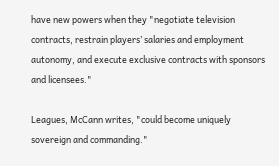have new powers when they "negotiate television contracts, restrain players’ salaries and employment autonomy, and execute exclusive contracts with sponsors and licensees."

Leagues, McCann writes, "could become uniquely sovereign and commanding."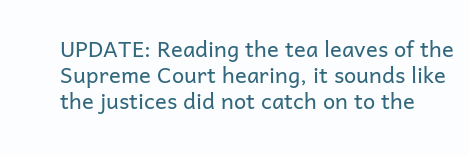UPDATE: Reading the tea leaves of the Supreme Court hearing, it sounds like the justices did not catch on to the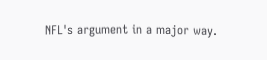NFL's argument in a major way.